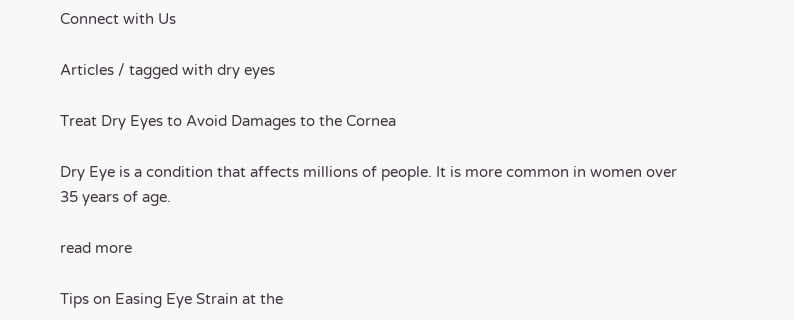Connect with Us

Articles / tagged with dry eyes

Treat Dry Eyes to Avoid Damages to the Cornea

Dry Eye is a condition that affects millions of people. It is more common in women over 35 years of age.

read more

Tips on Easing Eye Strain at the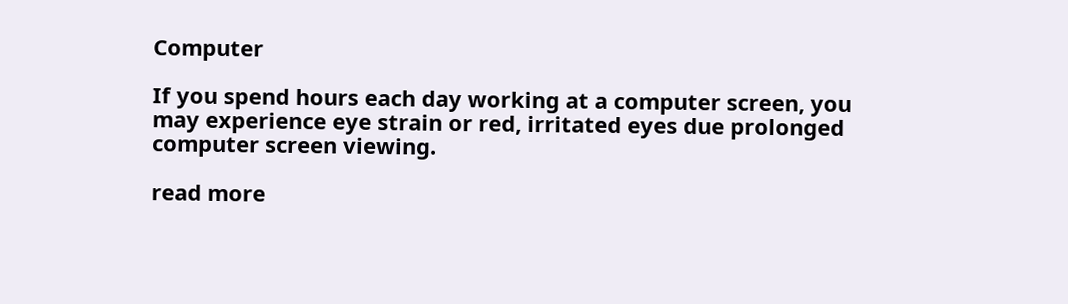Computer

If you spend hours each day working at a computer screen, you may experience eye strain or red, irritated eyes due prolonged computer screen viewing.

read more